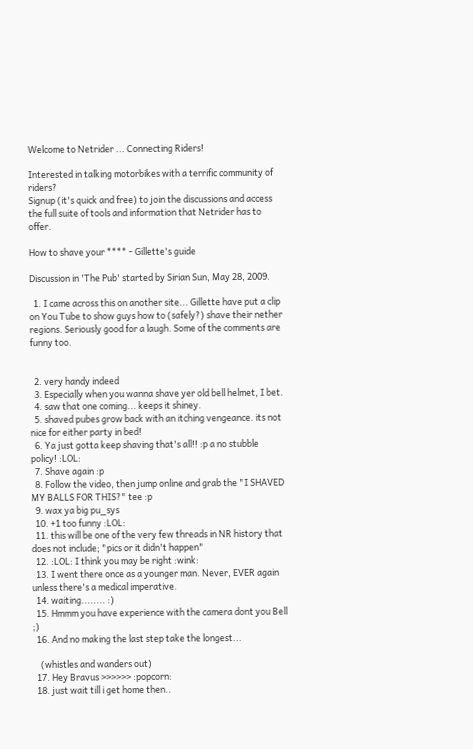Welcome to Netrider ... Connecting Riders!

Interested in talking motorbikes with a terrific community of riders?
Signup (it's quick and free) to join the discussions and access the full suite of tools and information that Netrider has to offer.

How to shave your **** - Gillette's guide

Discussion in 'The Pub' started by Sirian Sun, May 28, 2009.

  1. I came across this on another site... Gillette have put a clip on You Tube to show guys how to (safely?) shave their nether regions. Seriously good for a laugh. Some of the comments are funny too.


  2. very handy indeed
  3. Especially when you wanna shave yer old bell helmet, I bet.
  4. saw that one coming... keeps it shiney.
  5. shaved pubes grow back with an itching vengeance. its not nice for either party in bed!
  6. Ya just gotta keep shaving that's all!! :p a no stubble policy! :LOL:
  7. Shave again :p
  8. Follow the video, then jump online and grab the "I SHAVED MY BALLS FOR THIS?" tee :p
  9. wax ya big pu_sys
  10. +1 too funny :LOL:
  11. this will be one of the very few threads in NR history that does not include; "pics or it didn't happen"
  12. :LOL: I think you may be right :wink:
  13. I went there once as a younger man. Never, EVER again unless there's a medical imperative.
  14. waiting........ :)
  15. Hmmm you have experience with the camera dont you Bell ;)
  16. And no making the last step take the longest...

    (whistles and wanders out)
  17. Hey Bravus >>>>>> :popcorn:
  18. just wait till i get home then..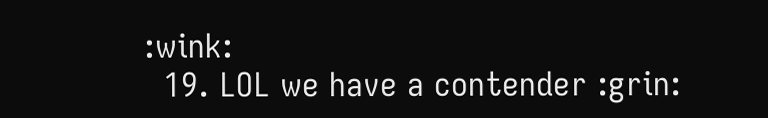:wink:
  19. LOL we have a contender :grin: